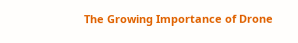The Growing Importance of Drone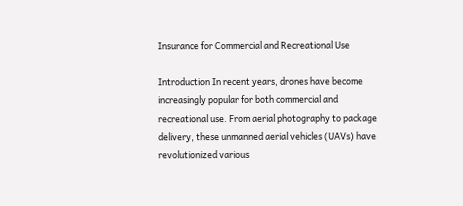Insurance for Commercial and Recreational Use

Introduction In recent years, drones have become increasingly popular for both commercial and recreational use. From aerial photography to package delivery, these unmanned aerial vehicles (UAVs) have revolutionized various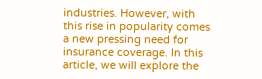industries. However, with this rise in popularity comes a new pressing need for insurance coverage. In this article, we will explore the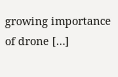growing importance of drone […]